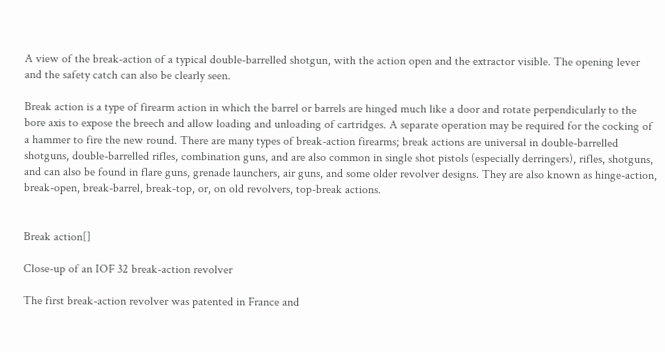A view of the break-action of a typical double-barrelled shotgun, with the action open and the extractor visible. The opening lever and the safety catch can also be clearly seen.

Break action is a type of firearm action in which the barrel or barrels are hinged much like a door and rotate perpendicularly to the bore axis to expose the breech and allow loading and unloading of cartridges. A separate operation may be required for the cocking of a hammer to fire the new round. There are many types of break-action firearms; break actions are universal in double-barrelled shotguns, double-barrelled rifles, combination guns, and are also common in single shot pistols (especially derringers), rifles, shotguns, and can also be found in flare guns, grenade launchers, air guns, and some older revolver designs. They are also known as hinge-action, break-open, break-barrel, break-top, or, on old revolvers, top-break actions.


Break action[]

Close-up of an IOF 32 break-action revolver

The first break-action revolver was patented in France and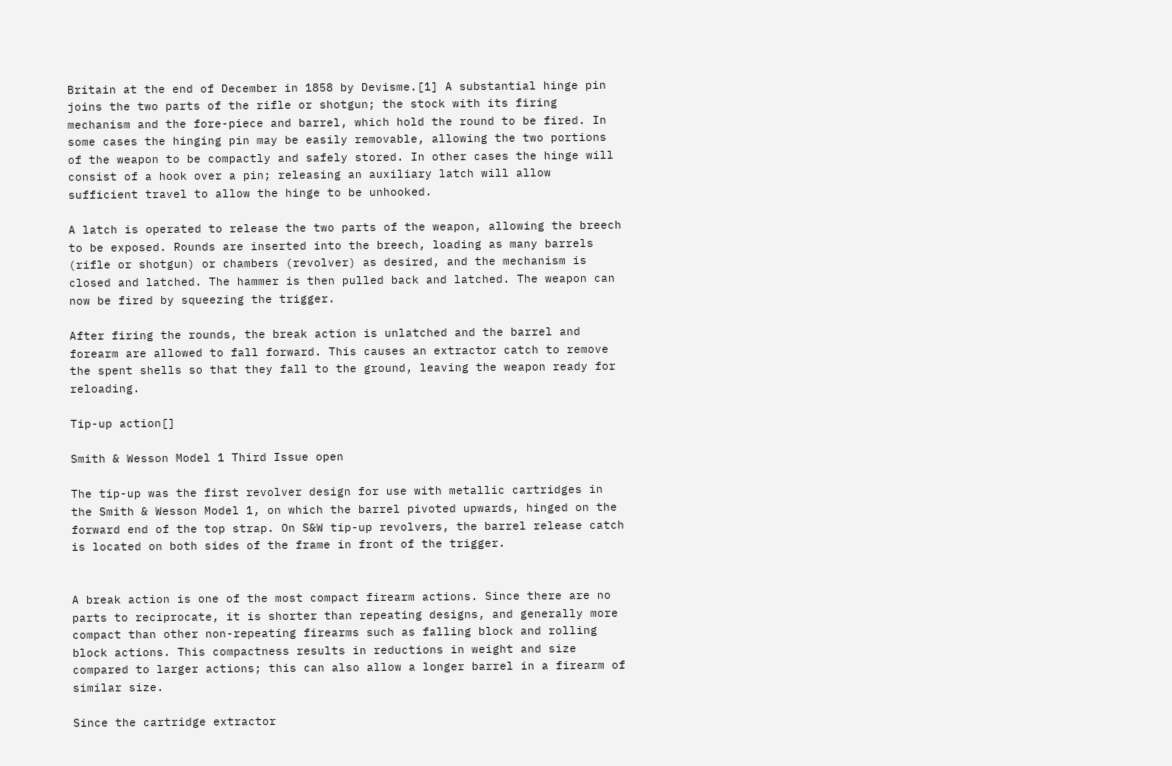Britain at the end of December in 1858 by Devisme.[1] A substantial hinge pin joins the two parts of the rifle or shotgun; the stock with its firing mechanism and the fore-piece and barrel, which hold the round to be fired. In some cases the hinging pin may be easily removable, allowing the two portions of the weapon to be compactly and safely stored. In other cases the hinge will consist of a hook over a pin; releasing an auxiliary latch will allow sufficient travel to allow the hinge to be unhooked.

A latch is operated to release the two parts of the weapon, allowing the breech to be exposed. Rounds are inserted into the breech, loading as many barrels (rifle or shotgun) or chambers (revolver) as desired, and the mechanism is closed and latched. The hammer is then pulled back and latched. The weapon can now be fired by squeezing the trigger.

After firing the rounds, the break action is unlatched and the barrel and forearm are allowed to fall forward. This causes an extractor catch to remove the spent shells so that they fall to the ground, leaving the weapon ready for reloading.

Tip-up action[]

Smith & Wesson Model 1 Third Issue open

The tip-up was the first revolver design for use with metallic cartridges in the Smith & Wesson Model 1, on which the barrel pivoted upwards, hinged on the forward end of the top strap. On S&W tip-up revolvers, the barrel release catch is located on both sides of the frame in front of the trigger.


A break action is one of the most compact firearm actions. Since there are no parts to reciprocate, it is shorter than repeating designs, and generally more compact than other non-repeating firearms such as falling block and rolling block actions. This compactness results in reductions in weight and size compared to larger actions; this can also allow a longer barrel in a firearm of similar size.

Since the cartridge extractor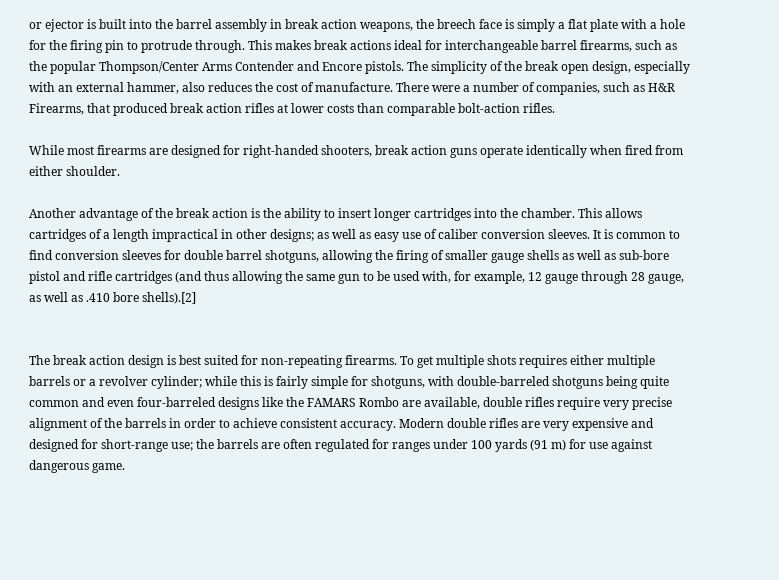or ejector is built into the barrel assembly in break action weapons, the breech face is simply a flat plate with a hole for the firing pin to protrude through. This makes break actions ideal for interchangeable barrel firearms, such as the popular Thompson/Center Arms Contender and Encore pistols. The simplicity of the break open design, especially with an external hammer, also reduces the cost of manufacture. There were a number of companies, such as H&R Firearms, that produced break action rifles at lower costs than comparable bolt-action rifles.

While most firearms are designed for right-handed shooters, break action guns operate identically when fired from either shoulder.

Another advantage of the break action is the ability to insert longer cartridges into the chamber. This allows cartridges of a length impractical in other designs; as well as easy use of caliber conversion sleeves. It is common to find conversion sleeves for double barrel shotguns, allowing the firing of smaller gauge shells as well as sub-bore pistol and rifle cartridges (and thus allowing the same gun to be used with, for example, 12 gauge through 28 gauge, as well as .410 bore shells).[2]


The break action design is best suited for non-repeating firearms. To get multiple shots requires either multiple barrels or a revolver cylinder; while this is fairly simple for shotguns, with double-barreled shotguns being quite common and even four-barreled designs like the FAMARS Rombo are available, double rifles require very precise alignment of the barrels in order to achieve consistent accuracy. Modern double rifles are very expensive and designed for short-range use; the barrels are often regulated for ranges under 100 yards (91 m) for use against dangerous game.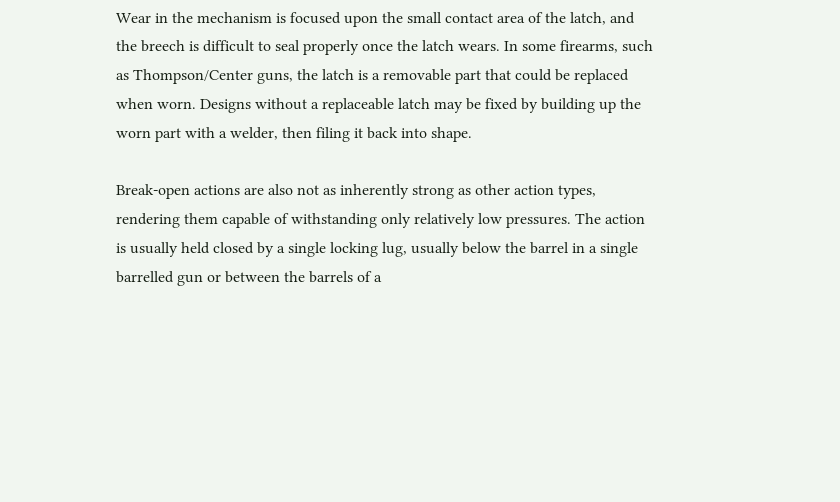Wear in the mechanism is focused upon the small contact area of the latch, and the breech is difficult to seal properly once the latch wears. In some firearms, such as Thompson/Center guns, the latch is a removable part that could be replaced when worn. Designs without a replaceable latch may be fixed by building up the worn part with a welder, then filing it back into shape.

Break-open actions are also not as inherently strong as other action types, rendering them capable of withstanding only relatively low pressures. The action is usually held closed by a single locking lug, usually below the barrel in a single barrelled gun or between the barrels of a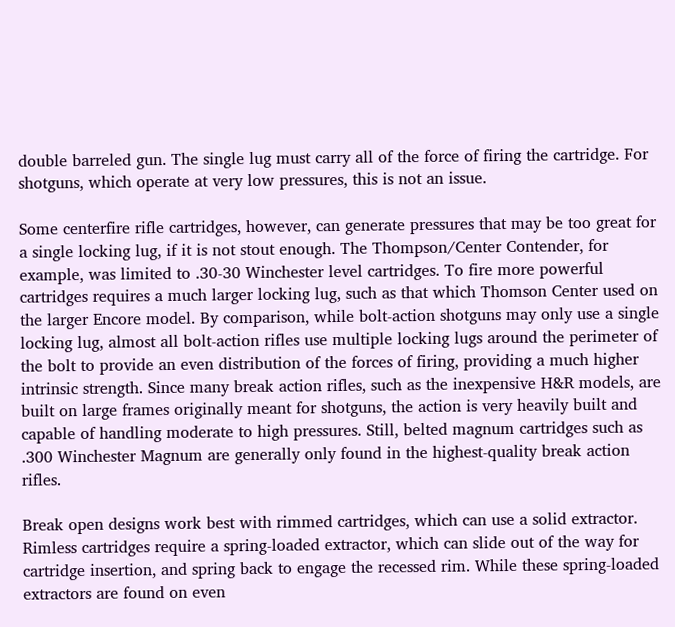double barreled gun. The single lug must carry all of the force of firing the cartridge. For shotguns, which operate at very low pressures, this is not an issue.

Some centerfire rifle cartridges, however, can generate pressures that may be too great for a single locking lug, if it is not stout enough. The Thompson/Center Contender, for example, was limited to .30-30 Winchester level cartridges. To fire more powerful cartridges requires a much larger locking lug, such as that which Thomson Center used on the larger Encore model. By comparison, while bolt-action shotguns may only use a single locking lug, almost all bolt-action rifles use multiple locking lugs around the perimeter of the bolt to provide an even distribution of the forces of firing, providing a much higher intrinsic strength. Since many break action rifles, such as the inexpensive H&R models, are built on large frames originally meant for shotguns, the action is very heavily built and capable of handling moderate to high pressures. Still, belted magnum cartridges such as .300 Winchester Magnum are generally only found in the highest-quality break action rifles.

Break open designs work best with rimmed cartridges, which can use a solid extractor. Rimless cartridges require a spring-loaded extractor, which can slide out of the way for cartridge insertion, and spring back to engage the recessed rim. While these spring-loaded extractors are found on even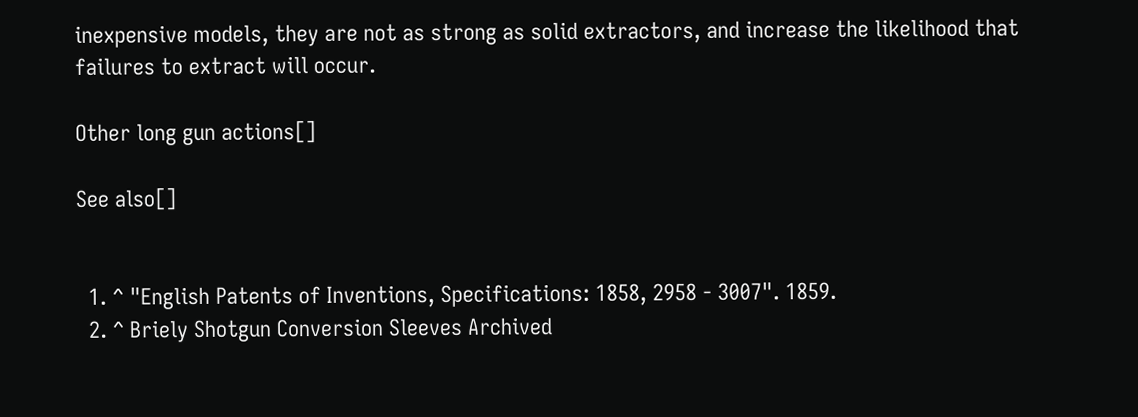inexpensive models, they are not as strong as solid extractors, and increase the likelihood that failures to extract will occur.

Other long gun actions[]

See also[]


  1. ^ "English Patents of Inventions, Specifications: 1858, 2958 - 3007". 1859.
  2. ^ Briely Shotgun Conversion Sleeves Archived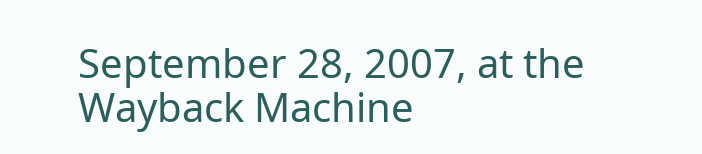September 28, 2007, at the Wayback Machine